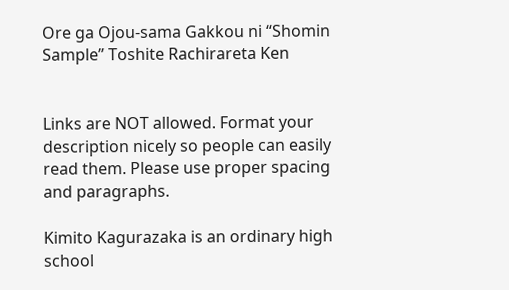Ore ga Ojou-sama Gakkou ni “Shomin Sample” Toshite Rachirareta Ken


Links are NOT allowed. Format your description nicely so people can easily read them. Please use proper spacing and paragraphs.

Kimito Kagurazaka is an ordinary high school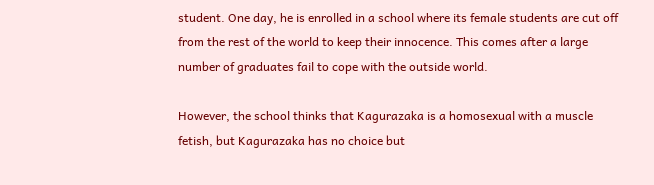student. One day, he is enrolled in a school where its female students are cut off from the rest of the world to keep their innocence. This comes after a large number of graduates fail to cope with the outside world.

However, the school thinks that Kagurazaka is a homosexual with a muscle fetish, but Kagurazaka has no choice but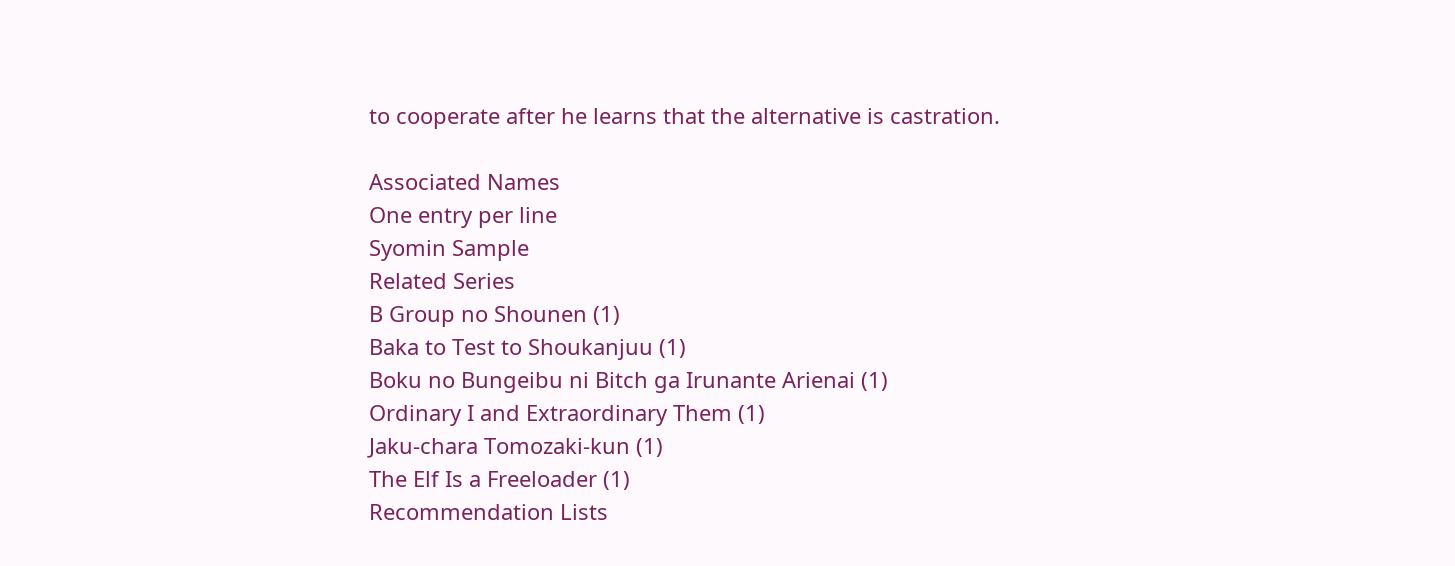to cooperate after he learns that the alternative is castration.

Associated Names
One entry per line
Syomin Sample
Related Series
B Group no Shounen (1)
Baka to Test to Shoukanjuu (1)
Boku no Bungeibu ni Bitch ga Irunante Arienai (1)
Ordinary I and Extraordinary Them (1)
Jaku-chara Tomozaki-kun (1)
The Elf Is a Freeloader (1)
Recommendation Lists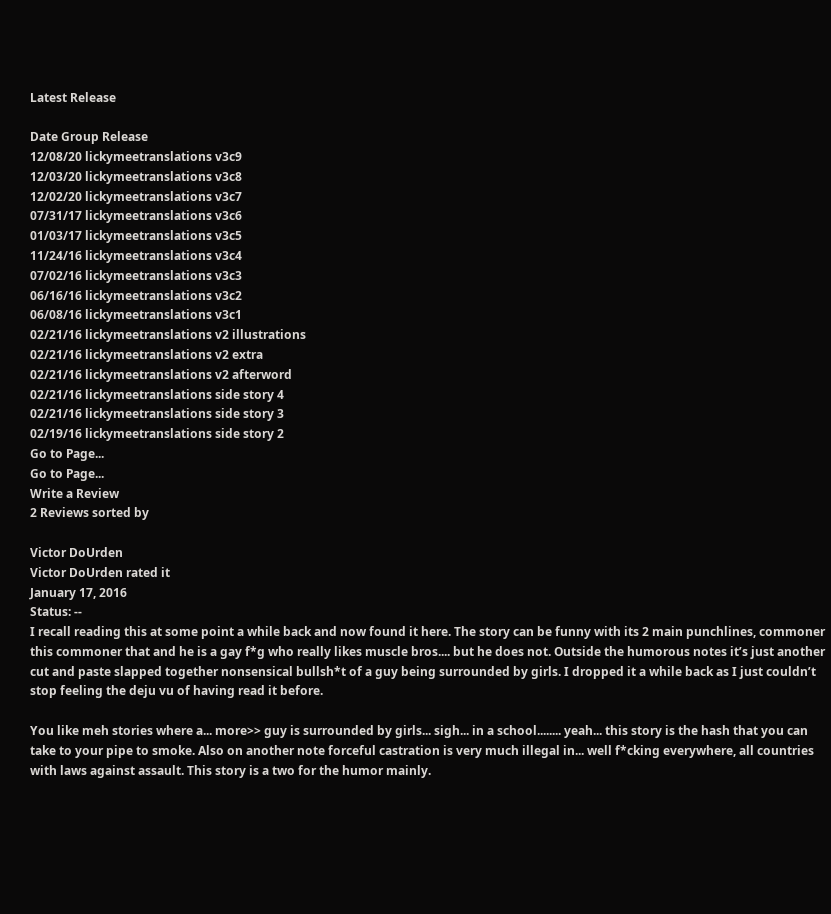Latest Release

Date Group Release
12/08/20 lickymeetranslations v3c9
12/03/20 lickymeetranslations v3c8
12/02/20 lickymeetranslations v3c7
07/31/17 lickymeetranslations v3c6
01/03/17 lickymeetranslations v3c5
11/24/16 lickymeetranslations v3c4
07/02/16 lickymeetranslations v3c3
06/16/16 lickymeetranslations v3c2
06/08/16 lickymeetranslations v3c1
02/21/16 lickymeetranslations v2 illustrations
02/21/16 lickymeetranslations v2 extra
02/21/16 lickymeetranslations v2 afterword
02/21/16 lickymeetranslations side story 4
02/21/16 lickymeetranslations side story 3
02/19/16 lickymeetranslations side story 2
Go to Page...
Go to Page...
Write a Review
2 Reviews sorted by

Victor DoUrden
Victor DoUrden rated it
January 17, 2016
Status: --
I recall reading this at some point a while back and now found it here. The story can be funny with its 2 main punchlines, commoner this commoner that and he is a gay f*g who really likes muscle bros.... but he does not. Outside the humorous notes it’s just another cut and paste slapped together nonsensical bullsh*t of a guy being surrounded by girls. I dropped it a while back as I just couldn’t stop feeling the deju vu of having read it before.

You like meh stories where a... more>> guy is surrounded by girls... sigh... in a school........ yeah... this story is the hash that you can take to your pipe to smoke. Also on another note forceful castration is very much illegal in... well f*cking everywhere, all countries with laws against assault. This story is a two for the humor mainly.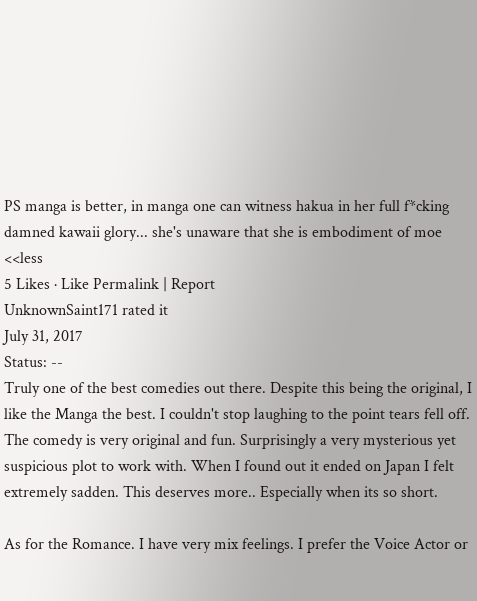PS manga is better, in manga one can witness hakua in her full f*cking damned kawaii glory... she's unaware that she is embodiment of moe <<less
5 Likes · Like Permalink | Report
UnknownSaint171 rated it
July 31, 2017
Status: --
Truly one of the best comedies out there. Despite this being the original, I like the Manga the best. I couldn't stop laughing to the point tears fell off. The comedy is very original and fun. Surprisingly a very mysterious yet suspicious plot to work with. When I found out it ended on Japan I felt extremely sadden. This deserves more.. Especially when its so short.

As for the Romance. I have very mix feelings. I prefer the Voice Actor or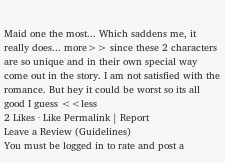Maid one the most... Which saddens me, it really does... more>> since these 2 characters are so unique and in their own special way come out in the story. I am not satisfied with the romance. But hey it could be worst so its all good I guess <<less
2 Likes · Like Permalink | Report
Leave a Review (Guidelines)
You must be logged in to rate and post a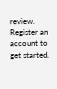review. Register an account to get started.